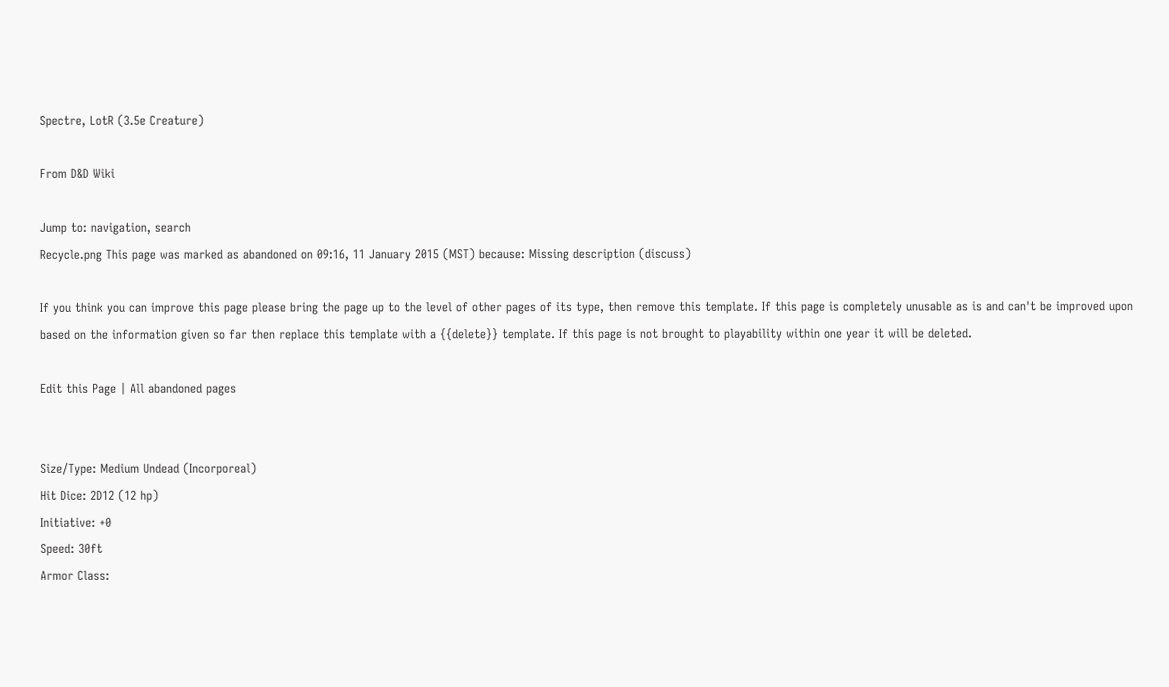Spectre, LotR (3.5e Creature)

From D&D Wiki

Jump to: navigation, search
Recycle.png This page was marked as abandoned on 09:16, 11 January 2015 (MST) because: Missing description (discuss)

If you think you can improve this page please bring the page up to the level of other pages of its type, then remove this template. If this page is completely unusable as is and can't be improved upon based on the information given so far then replace this template with a {{delete}} template. If this page is not brought to playability within one year it will be deleted.

Edit this Page | All abandoned pages


Size/Type: Medium Undead (Incorporeal)
Hit Dice: 2D12 (12 hp)
Initiative: +0
Speed: 30ft
Armor Class: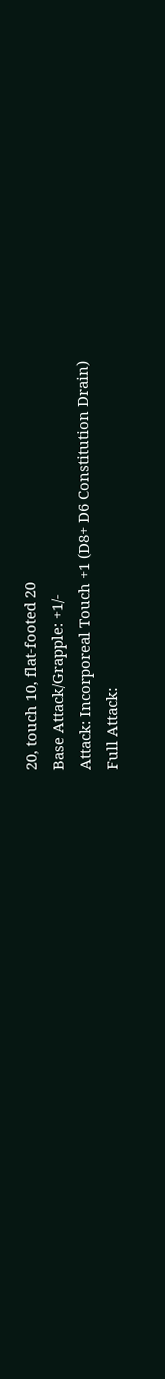20, touch 10, flat-footed 20
Base Attack/Grapple: +1/-
Attack: Incorporeal Touch +1 (D8+ D6 Constitution Drain)
Full Attack: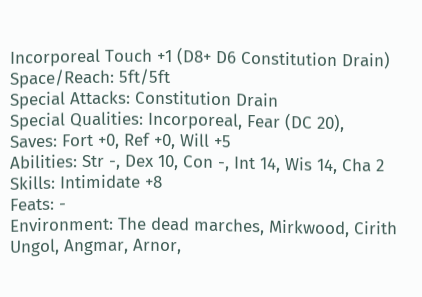Incorporeal Touch +1 (D8+ D6 Constitution Drain)
Space/Reach: 5ft/5ft
Special Attacks: Constitution Drain
Special Qualities: Incorporeal, Fear (DC 20),
Saves: Fort +0, Ref +0, Will +5
Abilities: Str -, Dex 10, Con -, Int 14, Wis 14, Cha 2
Skills: Intimidate +8
Feats: -
Environment: The dead marches, Mirkwood, Cirith Ungol, Angmar, Arnor,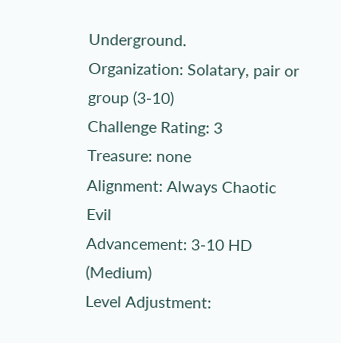Underground.
Organization: Solatary, pair or group (3-10)
Challenge Rating: 3
Treasure: none
Alignment: Always Chaotic Evil
Advancement: 3-10 HD (Medium)
Level Adjustment: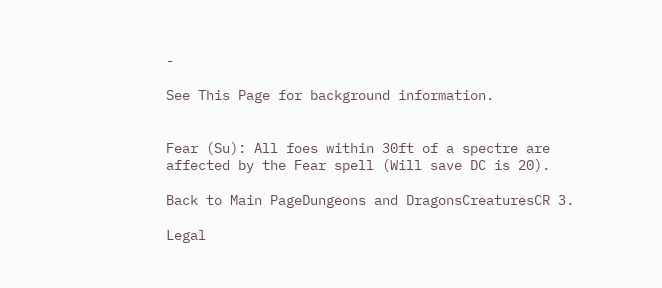-

See This Page for background information.


Fear (Su): All foes within 30ft of a spectre are affected by the Fear spell (Will save DC is 20).

Back to Main PageDungeons and DragonsCreaturesCR 3.

Legal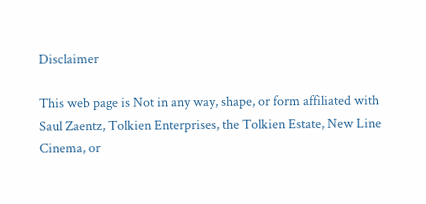Disclaimer

This web page is Not in any way, shape, or form affiliated with Saul Zaentz, Tolkien Enterprises, the Tolkien Estate, New Line Cinema, or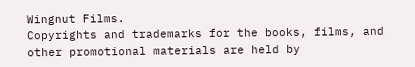Wingnut Films.
Copyrights and trademarks for the books, films, and other promotional materials are held by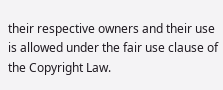their respective owners and their use is allowed under the fair use clause of the Copyright Law.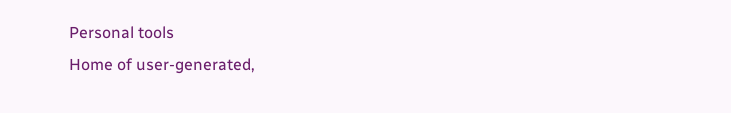Personal tools
Home of user-generated,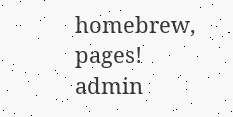homebrew, pages!
admin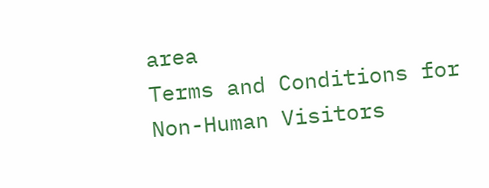area
Terms and Conditions for Non-Human Visitors